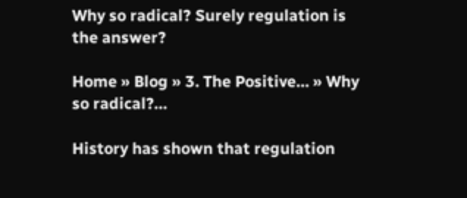Why so radical? Surely regulation is the answer?

Home » Blog » 3. The Positive… » Why so radical?…

History has shown that regulation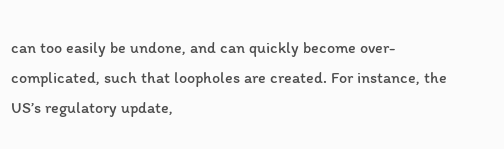can too easily be undone, and can quickly become over-complicated, such that loopholes are created. For instance, the US’s regulatory update,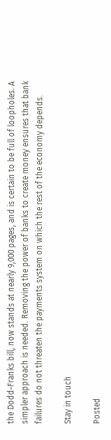the Dodd-Franks bill, now stands at nearly 9,000 pages, and is certain to be full of loopholes. A simpler approach is needed. Removing the power of banks to create money ensures that bank failures do not threaten the payments system on which the rest of the economy depends.

Stay in touch

Posted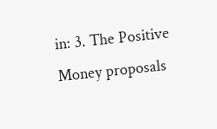in: 3. The Positive Money proposals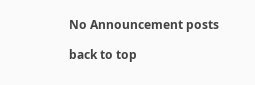No Announcement posts

back to top